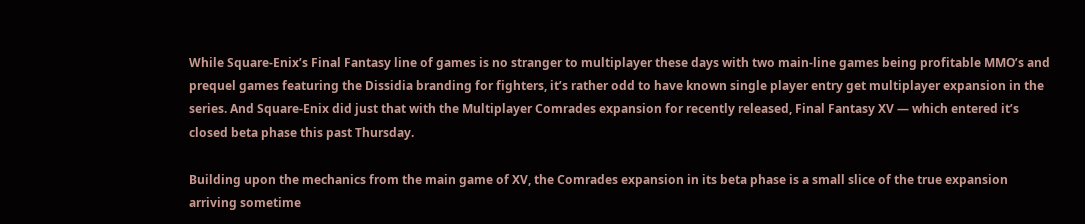While Square-Enix’s Final Fantasy line of games is no stranger to multiplayer these days with two main-line games being profitable MMO’s and prequel games featuring the Dissidia branding for fighters, it’s rather odd to have known single player entry get multiplayer expansion in the series. And Square-Enix did just that with the Multiplayer Comrades expansion for recently released, Final Fantasy XV — which entered it’s closed beta phase this past Thursday.

Building upon the mechanics from the main game of XV, the Comrades expansion in its beta phase is a small slice of the true expansion arriving sometime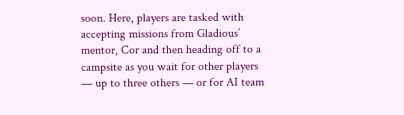soon. Here, players are tasked with accepting missions from Gladious’ mentor, Cor and then heading off to a campsite as you wait for other players — up to three others — or for AI team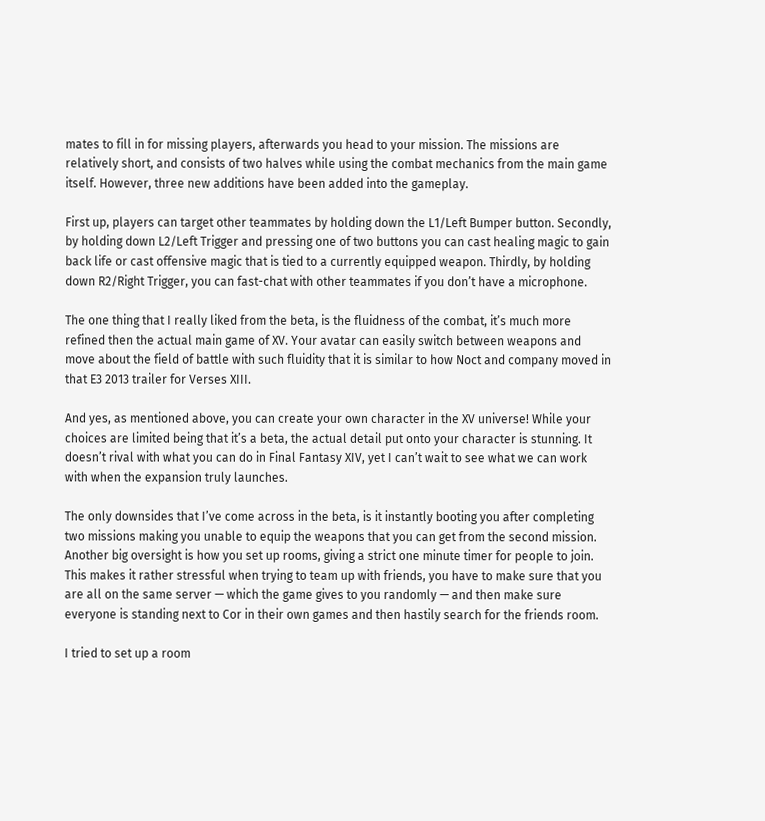mates to fill in for missing players, afterwards you head to your mission. The missions are relatively short, and consists of two halves while using the combat mechanics from the main game itself. However, three new additions have been added into the gameplay.

First up, players can target other teammates by holding down the L1/Left Bumper button. Secondly, by holding down L2/Left Trigger and pressing one of two buttons you can cast healing magic to gain back life or cast offensive magic that is tied to a currently equipped weapon. Thirdly, by holding down R2/Right Trigger, you can fast-chat with other teammates if you don’t have a microphone.

The one thing that I really liked from the beta, is the fluidness of the combat, it’s much more refined then the actual main game of XV. Your avatar can easily switch between weapons and move about the field of battle with such fluidity that it is similar to how Noct and company moved in that E3 2013 trailer for Verses XIII.

And yes, as mentioned above, you can create your own character in the XV universe! While your choices are limited being that it’s a beta, the actual detail put onto your character is stunning. It doesn’t rival with what you can do in Final Fantasy XIV, yet I can’t wait to see what we can work with when the expansion truly launches.

The only downsides that I’ve come across in the beta, is it instantly booting you after completing two missions making you unable to equip the weapons that you can get from the second mission. Another big oversight is how you set up rooms, giving a strict one minute timer for people to join. This makes it rather stressful when trying to team up with friends, you have to make sure that you are all on the same server — which the game gives to you randomly — and then make sure everyone is standing next to Cor in their own games and then hastily search for the friends room.

I tried to set up a room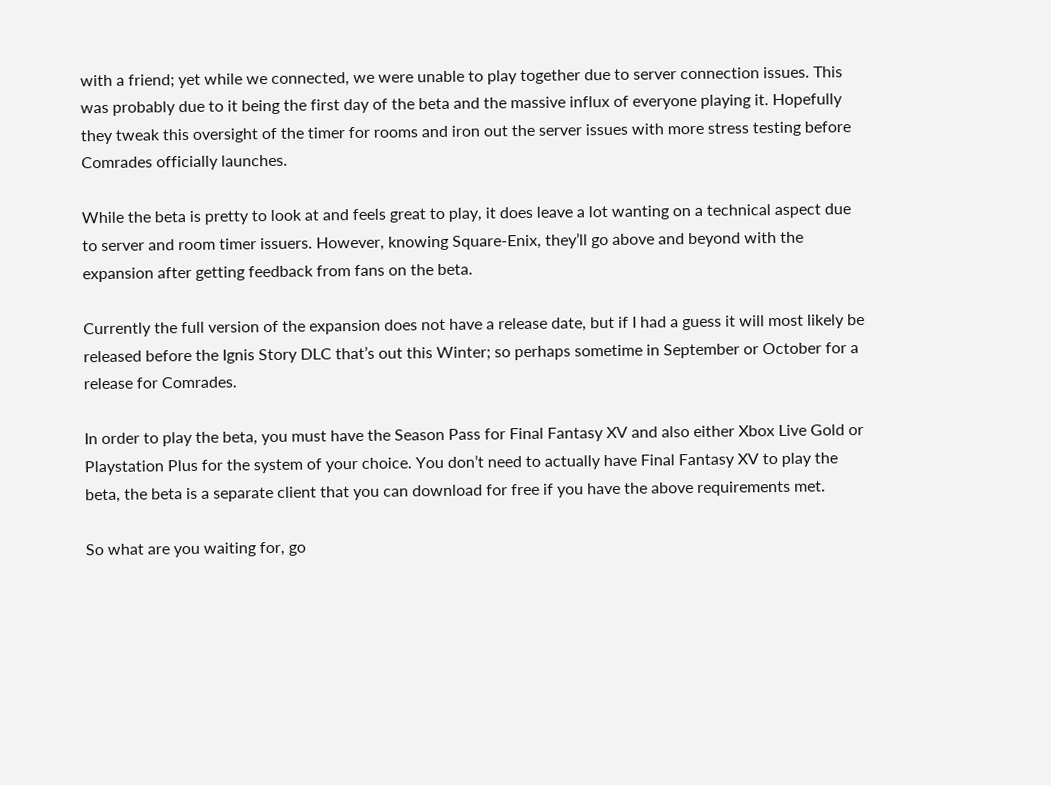with a friend; yet while we connected, we were unable to play together due to server connection issues. This was probably due to it being the first day of the beta and the massive influx of everyone playing it. Hopefully they tweak this oversight of the timer for rooms and iron out the server issues with more stress testing before Comrades officially launches.

While the beta is pretty to look at and feels great to play, it does leave a lot wanting on a technical aspect due to server and room timer issuers. However, knowing Square-Enix, they’ll go above and beyond with the expansion after getting feedback from fans on the beta.

Currently the full version of the expansion does not have a release date, but if I had a guess it will most likely be released before the Ignis Story DLC that’s out this Winter; so perhaps sometime in September or October for a release for Comrades.

In order to play the beta, you must have the Season Pass for Final Fantasy XV and also either Xbox Live Gold or Playstation Plus for the system of your choice. You don’t need to actually have Final Fantasy XV to play the beta, the beta is a separate client that you can download for free if you have the above requirements met.

So what are you waiting for, go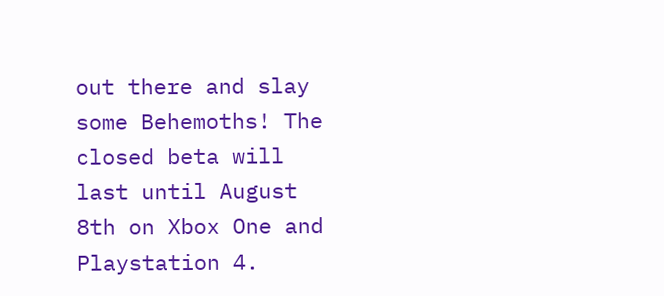out there and slay some Behemoths! The closed beta will last until August 8th on Xbox One and Playstation 4.